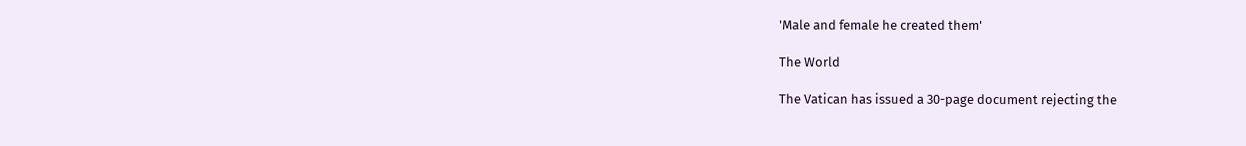'Male and female he created them'

The World

The Vatican has issued a 30-page document rejecting the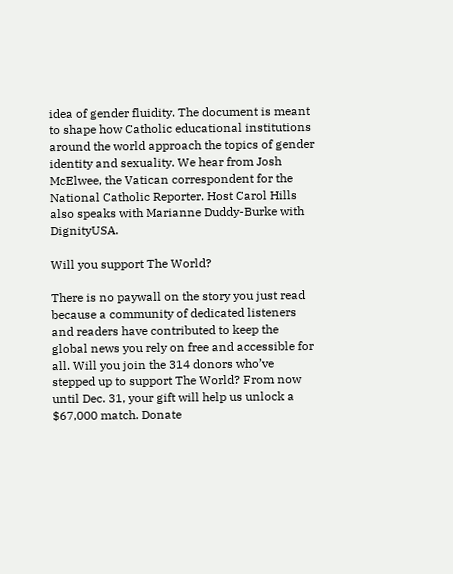idea of gender fluidity. The document is meant to shape how Catholic educational institutions around the world approach the topics of gender identity and sexuality. We hear from Josh McElwee, the Vatican correspondent for the National Catholic Reporter. Host Carol Hills also speaks with Marianne Duddy-Burke with DignityUSA.

Will you support The World?

There is no paywall on the story you just read because a community of dedicated listeners and readers have contributed to keep the global news you rely on free and accessible for all. Will you join the 314 donors who’ve stepped up to support The World? From now until Dec. 31, your gift will help us unlock a $67,000 match. Donate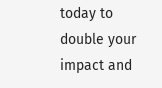today to double your impact and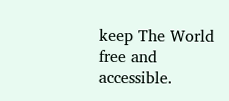keep The World free and accessible.